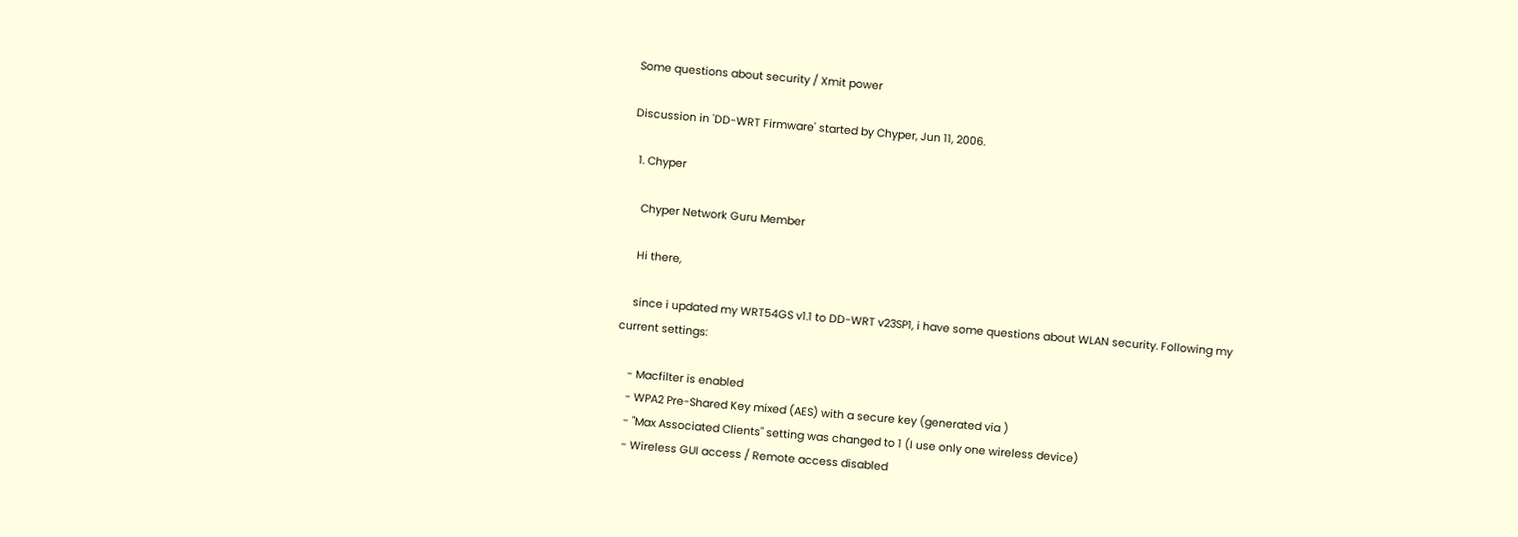Some questions about security / Xmit power

Discussion in 'DD-WRT Firmware' started by Chyper, Jun 11, 2006.

  1. Chyper

    Chyper Network Guru Member

    Hi there,

    since i updated my WRT54GS v1.1 to DD-WRT v23SP1, i have some questions about WLAN security. Following my current settings:

    - Macfilter is enabled
    - WPA2 Pre-Shared Key mixed (AES) with a secure key (generated via )
    - "Max Associated Clients" setting was changed to 1 (I use only one wireless device)
    - Wireless GUI access / Remote access disabled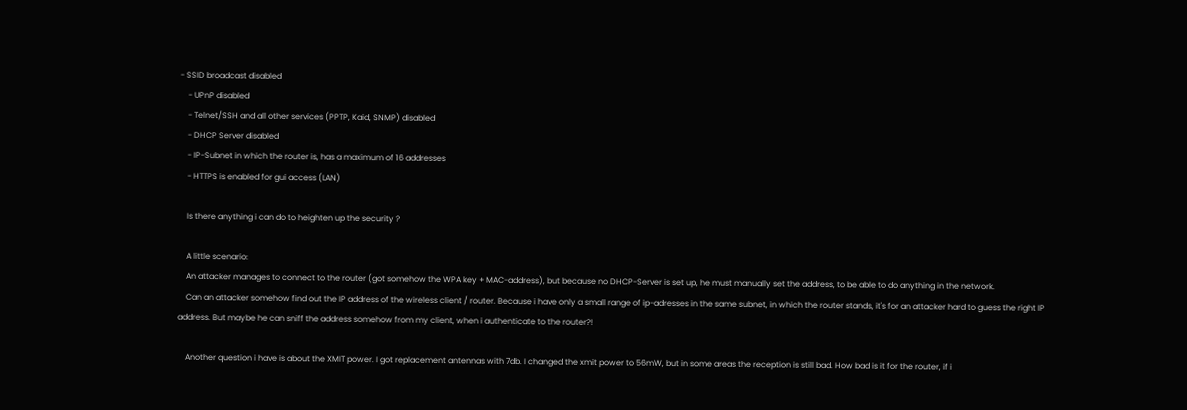- SSID broadcast disabled
    - UPnP disabled
    - Telnet/SSH and all other services (PPTP, Kaid, SNMP) disabled
    - DHCP Server disabled
    - IP-Subnet in which the router is, has a maximum of 16 addresses
    - HTTPS is enabled for gui access (LAN)

    Is there anything i can do to heighten up the security ?

    A little scenario:
    An attacker manages to connect to the router (got somehow the WPA key + MAC-address), but because no DHCP-Server is set up, he must manually set the address, to be able to do anything in the network.
    Can an attacker somehow find out the IP address of the wireless client / router. Because i have only a small range of ip-adresses in the same subnet, in which the router stands, it's for an attacker hard to guess the right IP address. But maybe he can sniff the address somehow from my client, when i authenticate to the router?!

    Another question i have is about the XMIT power. I got replacement antennas with 7db. I changed the xmit power to 56mW, but in some areas the reception is still bad. How bad is it for the router, if i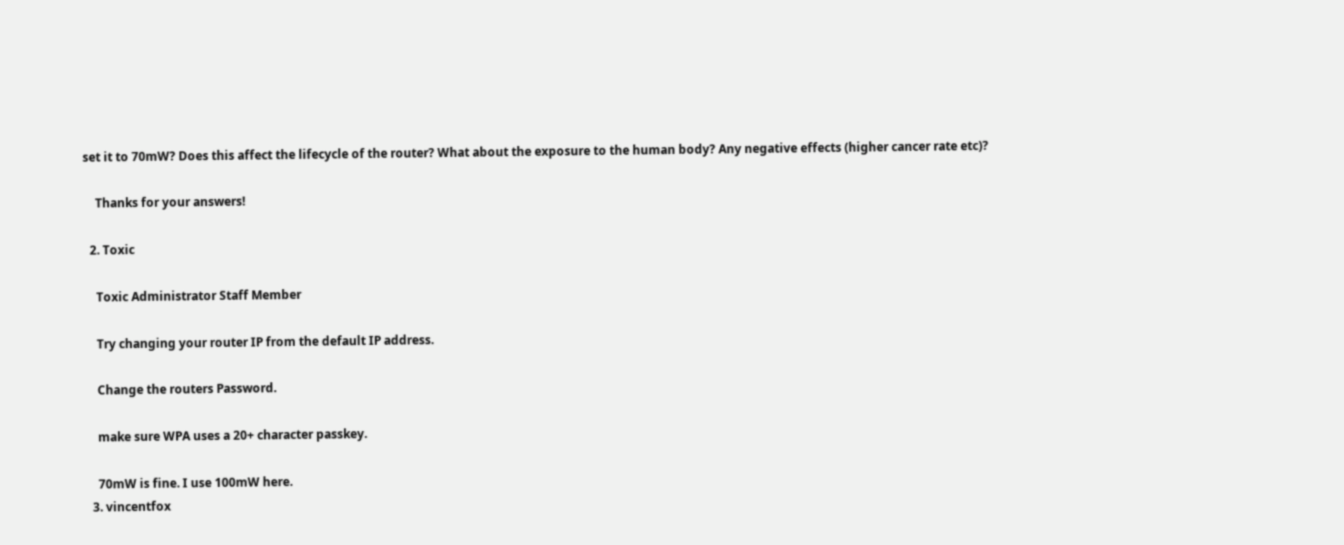set it to 70mW? Does this affect the lifecycle of the router? What about the exposure to the human body? Any negative effects (higher cancer rate etc)?

    Thanks for your answers!

  2. Toxic

    Toxic Administrator Staff Member

    Try changing your router IP from the default IP address.

    Change the routers Password.

    make sure WPA uses a 20+ character passkey.

    70mW is fine. I use 100mW here.
  3. vincentfox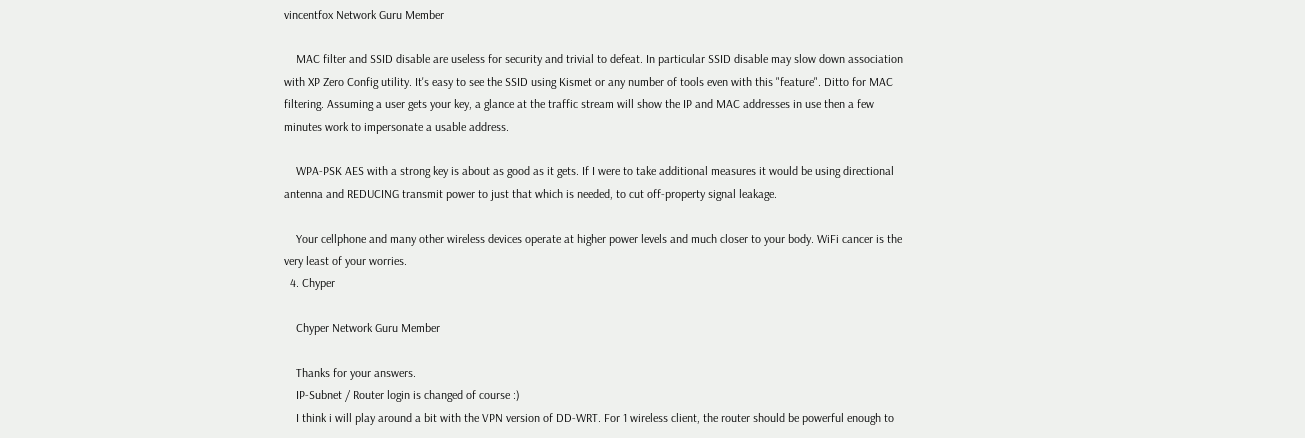vincentfox Network Guru Member

    MAC filter and SSID disable are useless for security and trivial to defeat. In particular SSID disable may slow down association with XP Zero Config utility. It's easy to see the SSID using Kismet or any number of tools even with this "feature". Ditto for MAC filtering. Assuming a user gets your key, a glance at the traffic stream will show the IP and MAC addresses in use then a few minutes work to impersonate a usable address.

    WPA-PSK AES with a strong key is about as good as it gets. If I were to take additional measures it would be using directional antenna and REDUCING transmit power to just that which is needed, to cut off-property signal leakage.

    Your cellphone and many other wireless devices operate at higher power levels and much closer to your body. WiFi cancer is the very least of your worries.
  4. Chyper

    Chyper Network Guru Member

    Thanks for your answers.
    IP-Subnet / Router login is changed of course :)
    I think i will play around a bit with the VPN version of DD-WRT. For 1 wireless client, the router should be powerful enough to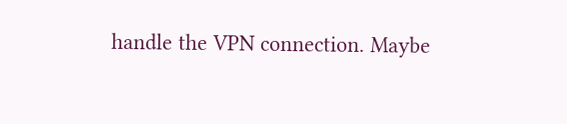handle the VPN connection. Maybe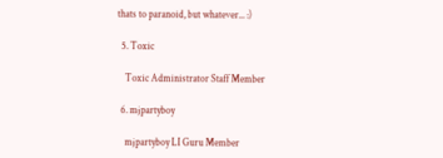thats to paranoid, but whatever... :)

  5. Toxic

    Toxic Administrator Staff Member

  6. mjpartyboy

    mjpartyboy LI Guru Member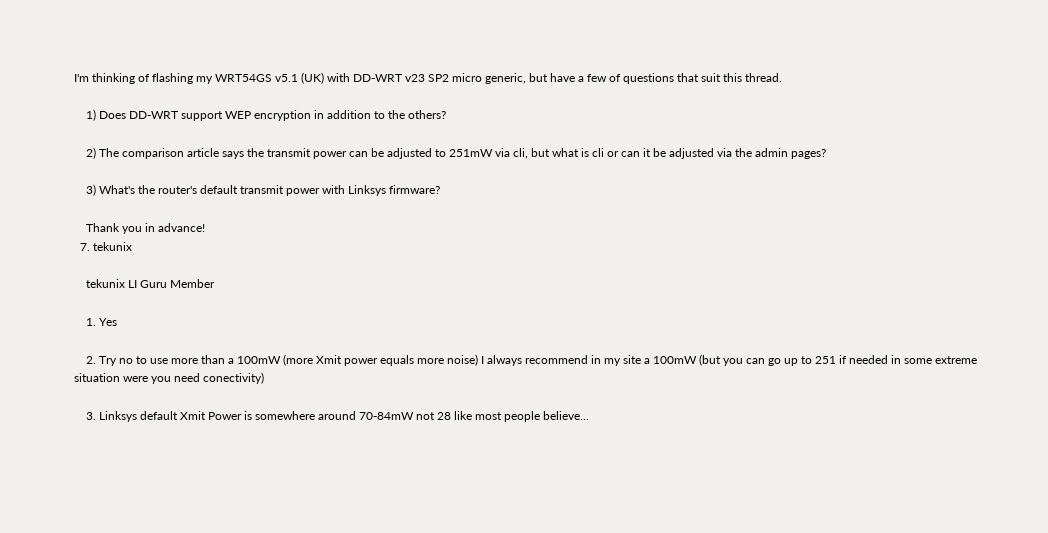I'm thinking of flashing my WRT54GS v5.1 (UK) with DD-WRT v23 SP2 micro generic, but have a few of questions that suit this thread.

    1) Does DD-WRT support WEP encryption in addition to the others?

    2) The comparison article says the transmit power can be adjusted to 251mW via cli, but what is cli or can it be adjusted via the admin pages?

    3) What's the router's default transmit power with Linksys firmware?

    Thank you in advance!
  7. tekunix

    tekunix LI Guru Member

    1. Yes

    2. Try no to use more than a 100mW (more Xmit power equals more noise) I always recommend in my site a 100mW (but you can go up to 251 if needed in some extreme situation were you need conectivity)

    3. Linksys default Xmit Power is somewhere around 70-84mW not 28 like most people believe...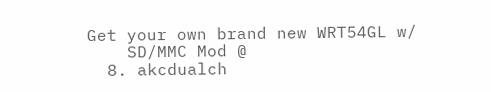Get your own brand new WRT54GL w/
    SD/MMC Mod @
  8. akcdualch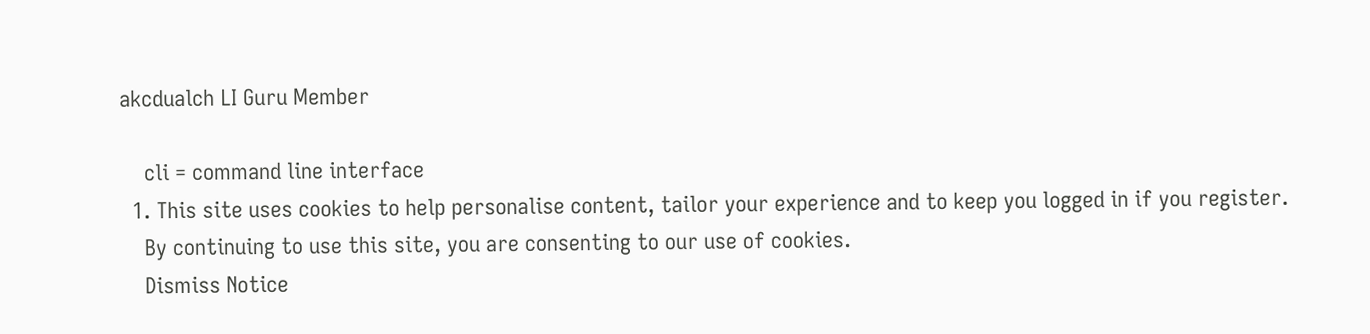akcdualch LI Guru Member

    cli = command line interface
  1. This site uses cookies to help personalise content, tailor your experience and to keep you logged in if you register.
    By continuing to use this site, you are consenting to our use of cookies.
    Dismiss Notice